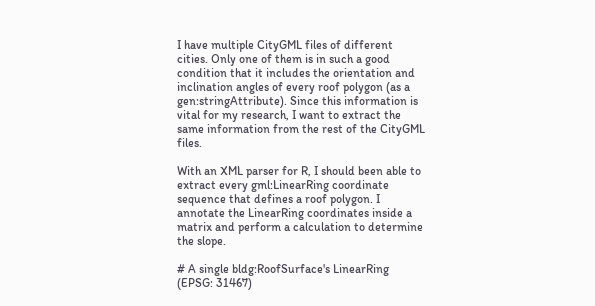I have multiple CityGML files of different cities. Only one of them is in such a good condition that it includes the orientation and inclination angles of every roof polygon (as a gen:stringAttribute). Since this information is vital for my research, I want to extract the same information from the rest of the CityGML files.

With an XML parser for R, I should been able to extract every gml:LinearRing coordinate sequence that defines a roof polygon. I annotate the LinearRing coordinates inside a matrix and perform a calculation to determine the slope.

# A single bldg:RoofSurface's LinearRing (EPSG: 31467)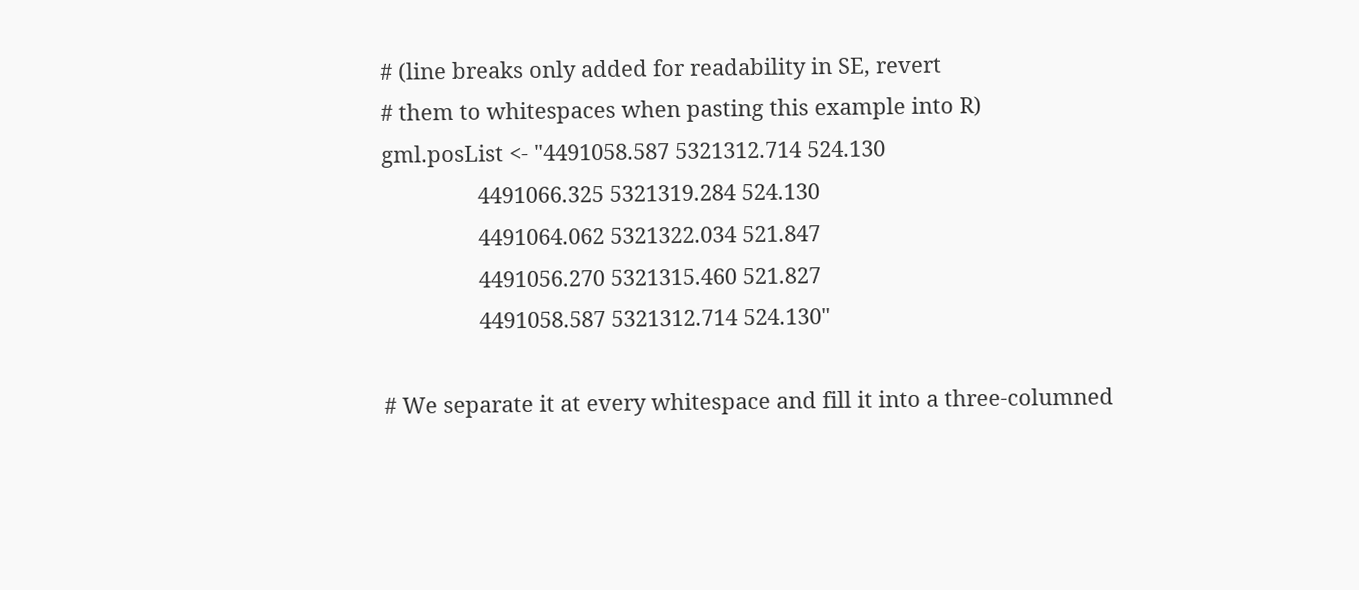# (line breaks only added for readability in SE, revert
# them to whitespaces when pasting this example into R)
gml.posList <- "4491058.587 5321312.714 524.130
                4491066.325 5321319.284 524.130
                4491064.062 5321322.034 521.847
                4491056.270 5321315.460 521.827
                4491058.587 5321312.714 524.130"

# We separate it at every whitespace and fill it into a three-columned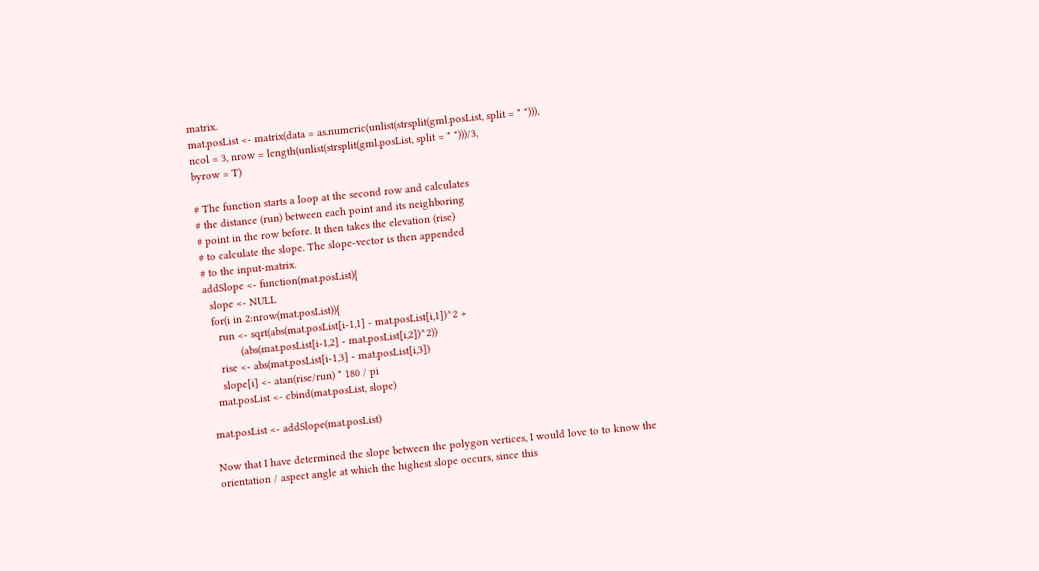matrix.
mat.posList <- matrix(data = as.numeric(unlist(strsplit(gml.posList, split = " "))),
ncol = 3, nrow = length(unlist(strsplit(gml.posList, split = " ")))/3,
byrow = T)

# The function starts a loop at the second row and calculates
# the distance (run) between each point and its neighboring
# point in the row before. It then takes the elevation (rise)
# to calculate the slope. The slope-vector is then appended
# to the input-matrix.
addSlope <- function(mat.posList){
  slope <- NULL
  for(i in 2:nrow(mat.posList)){
    run <- sqrt(abs(mat.posList[i-1,1] - mat.posList[i,1])^2 +
           (abs(mat.posList[i-1,2] - mat.posList[i,2])^2))
    rise <- abs(mat.posList[i-1,3] - mat.posList[i,3])
    slope[i] <- atan(rise/run) * 180 / pi
  mat.posList <- cbind(mat.posList, slope)

mat.posList <- addSlope(mat.posList)

Now that I have determined the slope between the polygon vertices, I would love to to know the orientation / aspect angle at which the highest slope occurs, since this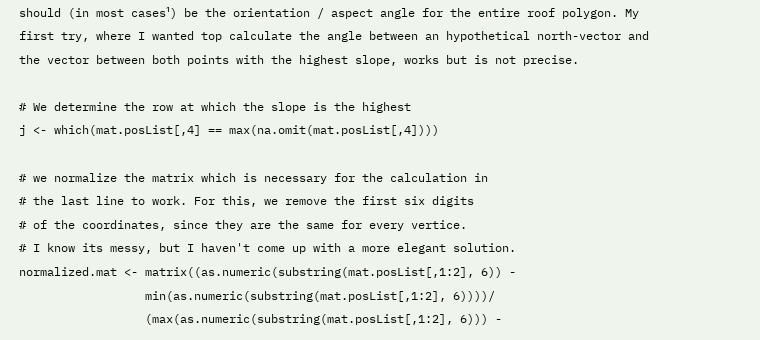should (in most cases¹) be the orientation / aspect angle for the entire roof polygon. My first try, where I wanted top calculate the angle between an hypothetical north-vector and the vector between both points with the highest slope, works but is not precise.

# We determine the row at which the slope is the highest
j <- which(mat.posList[,4] == max(na.omit(mat.posList[,4])))

# we normalize the matrix which is necessary for the calculation in
# the last line to work. For this, we remove the first six digits
# of the coordinates, since they are the same for every vertice.
# I know its messy, but I haven't come up with a more elegant solution.
normalized.mat <- matrix((as.numeric(substring(mat.posList[,1:2], 6)) -
                  min(as.numeric(substring(mat.posList[,1:2], 6))))/
                  (max(as.numeric(substring(mat.posList[,1:2], 6))) -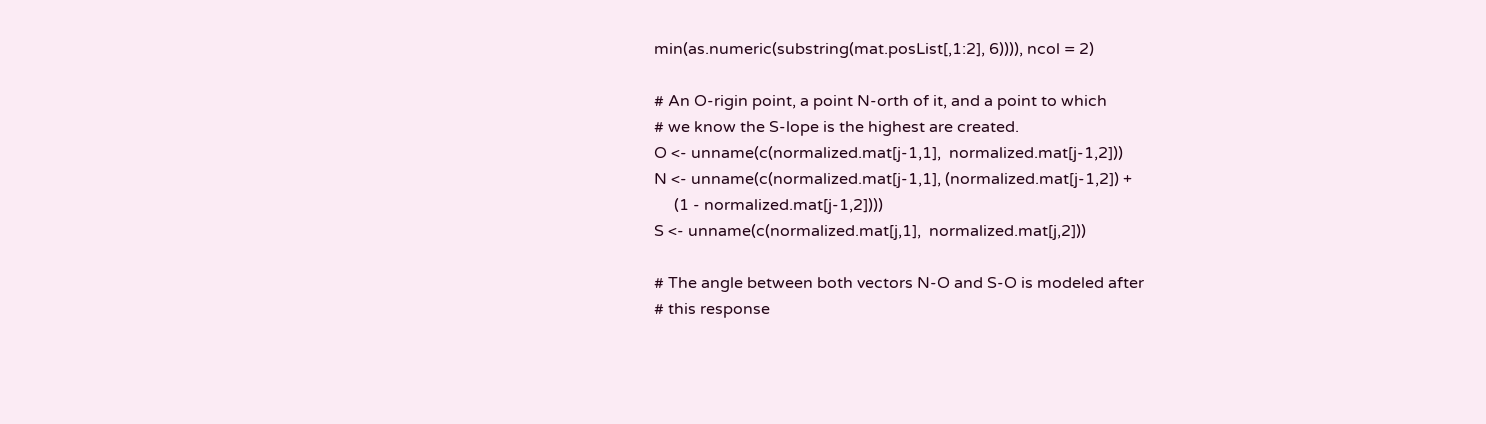min(as.numeric(substring(mat.posList[,1:2], 6)))), ncol = 2)

# An O-rigin point, a point N-orth of it, and a point to which
# we know the S-lope is the highest are created.
O <- unname(c(normalized.mat[j-1,1],  normalized.mat[j-1,2]))
N <- unname(c(normalized.mat[j-1,1], (normalized.mat[j-1,2]) +
     (1 - normalized.mat[j-1,2])))
S <- unname(c(normalized.mat[j,1],  normalized.mat[j,2]))

# The angle between both vectors N-O and S-O is modeled after
# this response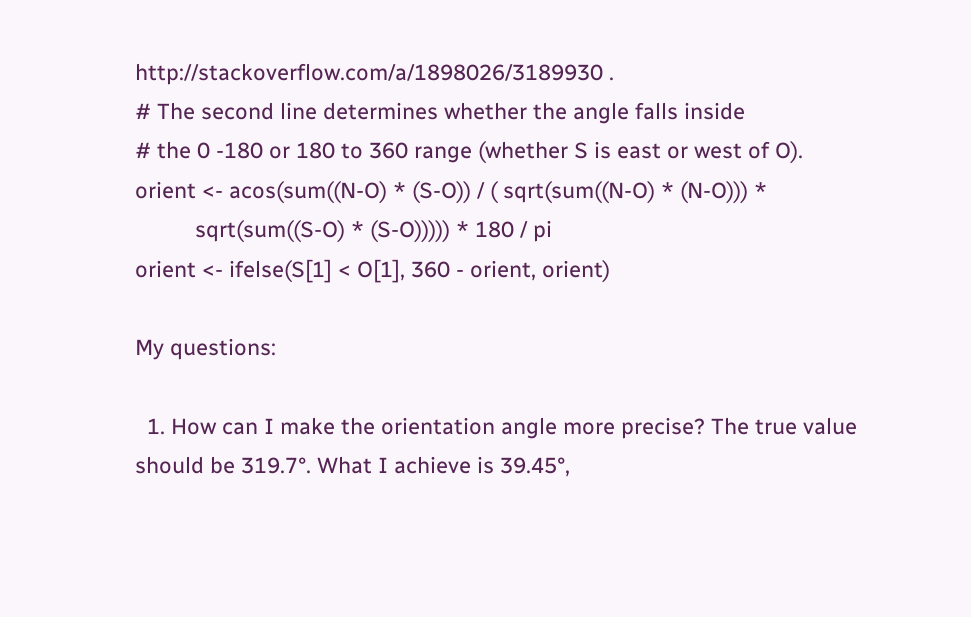http://stackoverflow.com/a/1898026/3189930 .
# The second line determines whether the angle falls inside
# the 0 -180 or 180 to 360 range (whether S is east or west of O).
orient <- acos(sum((N-O) * (S-O)) / ( sqrt(sum((N-O) * (N-O))) *
          sqrt(sum((S-O) * (S-O))))) * 180 / pi
orient <- ifelse(S[1] < O[1], 360 - orient, orient)

My questions:

  1. How can I make the orientation angle more precise? The true value should be 319.7°. What I achieve is 39.45°,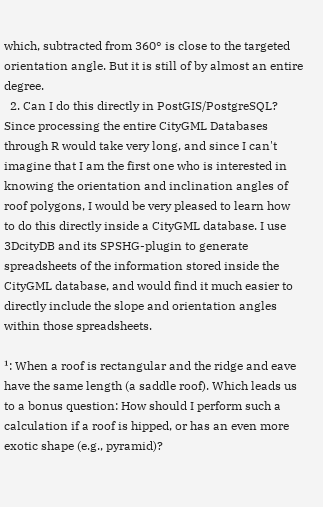which, subtracted from 360° is close to the targeted orientation angle. But it is still of by almost an entire degree.
  2. Can I do this directly in PostGIS/PostgreSQL? Since processing the entire CityGML Databases through R would take very long, and since I can't imagine that I am the first one who is interested in knowing the orientation and inclination angles of roof polygons, I would be very pleased to learn how to do this directly inside a CityGML database. I use 3DcityDB and its SPSHG-plugin to generate spreadsheets of the information stored inside the CityGML database, and would find it much easier to directly include the slope and orientation angles within those spreadsheets.

¹: When a roof is rectangular and the ridge and eave have the same length (a saddle roof). Which leads us to a bonus question: How should I perform such a calculation if a roof is hipped, or has an even more exotic shape (e.g., pyramid)?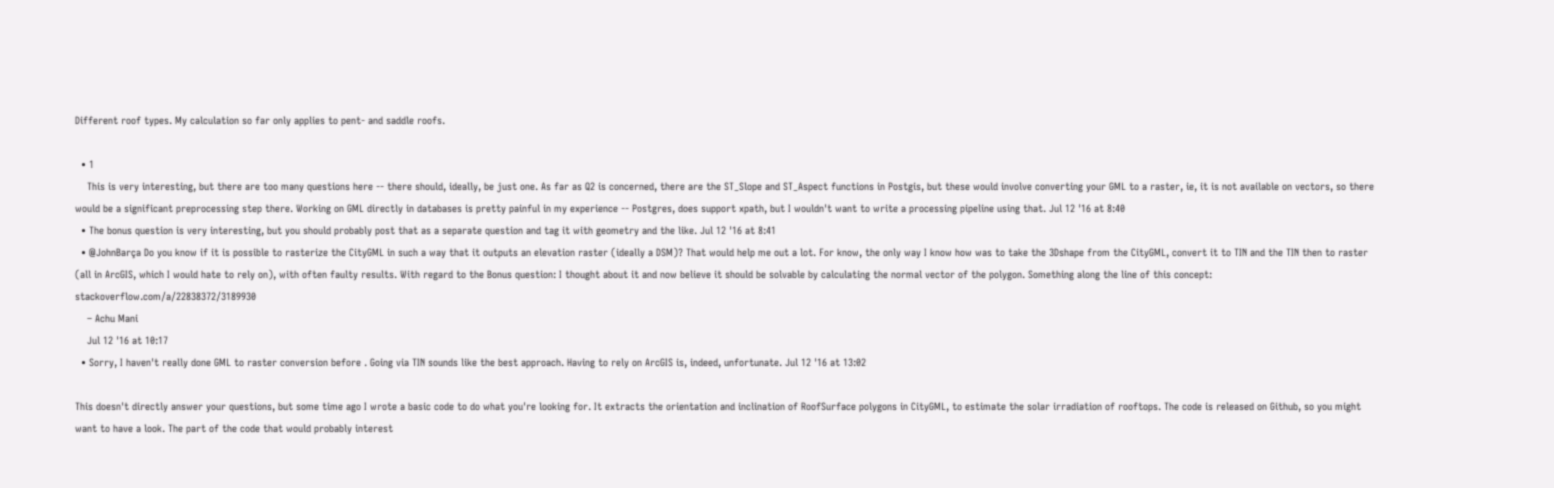Different roof types. My calculation so far only applies to pent- and saddle roofs.

  • 1
    This is very interesting, but there are too many questions here -- there should, ideally, be just one. As far as Q2 is concerned, there are the ST_Slope and ST_Aspect functions in Postgis, but these would involve converting your GML to a raster, ie, it is not available on vectors, so there would be a significant preprocessing step there. Working on GML directly in databases is pretty painful in my experience -- Postgres, does support xpath, but I wouldn't want to write a processing pipeline using that. Jul 12 '16 at 8:40
  • The bonus question is very interesting, but you should probably post that as a separate question and tag it with geometry and the like. Jul 12 '16 at 8:41
  • @JohnBarça Do you know if it is possible to rasterize the CityGML in such a way that it outputs an elevation raster (ideally a DSM)? That would help me out a lot. For know, the only way I know how was to take the 3Dshape from the CityGML, convert it to TIN and the TIN then to raster (all in ArcGIS, which I would hate to rely on), with often faulty results. With regard to the Bonus question: I thought about it and now believe it should be solvable by calculating the normal vector of the polygon. Something along the line of this concept: stackoverflow.com/a/22838372/3189930
    – Achu Mani
    Jul 12 '16 at 10:17
  • Sorry, I haven't really done GML to raster conversion before . Going via TIN sounds like the best approach. Having to rely on ArcGIS is, indeed, unfortunate. Jul 12 '16 at 13:02

This doesn't directly answer your questions, but some time ago I wrote a basic code to do what you're looking for. It extracts the orientation and inclination of RoofSurface polygons in CityGML, to estimate the solar irradiation of rooftops. The code is released on Github, so you might want to have a look. The part of the code that would probably interest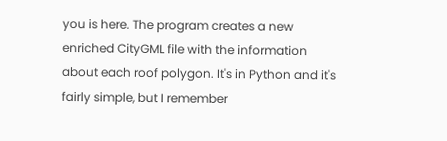you is here. The program creates a new enriched CityGML file with the information about each roof polygon. It's in Python and it's fairly simple, but I remember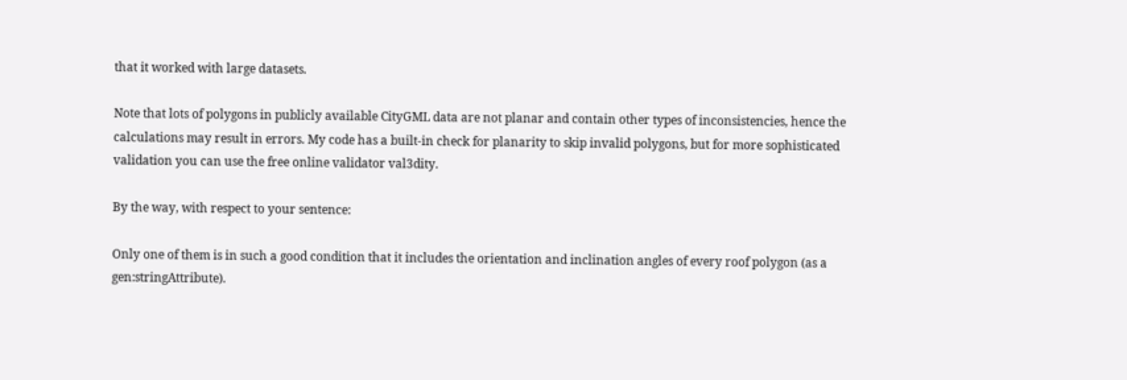that it worked with large datasets.

Note that lots of polygons in publicly available CityGML data are not planar and contain other types of inconsistencies, hence the calculations may result in errors. My code has a built-in check for planarity to skip invalid polygons, but for more sophisticated validation you can use the free online validator val3dity.

By the way, with respect to your sentence:

Only one of them is in such a good condition that it includes the orientation and inclination angles of every roof polygon (as a gen:stringAttribute).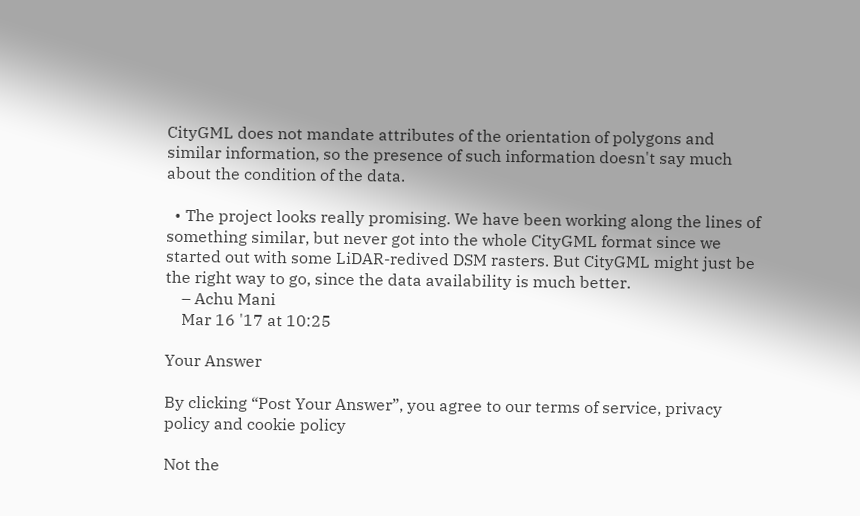CityGML does not mandate attributes of the orientation of polygons and similar information, so the presence of such information doesn't say much about the condition of the data.

  • The project looks really promising. We have been working along the lines of something similar, but never got into the whole CityGML format since we started out with some LiDAR-redived DSM rasters. But CityGML might just be the right way to go, since the data availability is much better.
    – Achu Mani
    Mar 16 '17 at 10:25

Your Answer

By clicking “Post Your Answer”, you agree to our terms of service, privacy policy and cookie policy

Not the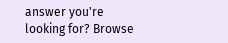answer you're looking for? Browse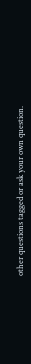other questions tagged or ask your own question.